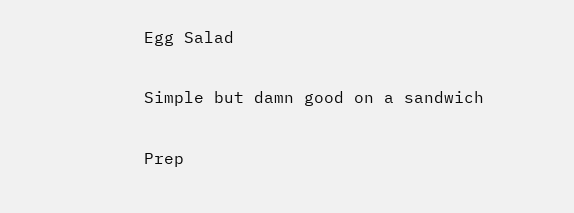Egg Salad

Simple but damn good on a sandwich

Prep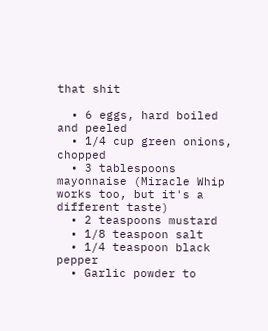that shit

  • 6 eggs, hard boiled and peeled
  • 1/4 cup green onions, chopped
  • 3 tablespoons mayonnaise (Miracle Whip works too, but it's a different taste)
  • 2 teaspoons mustard
  • 1/8 teaspoon salt
  • 1/4 teaspoon black pepper
  • Garlic powder to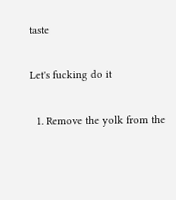taste

Let's fucking do it

  1. Remove the yolk from the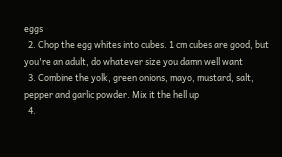eggs
  2. Chop the egg whites into cubes. 1 cm cubes are good, but you're an adult, do whatever size you damn well want
  3. Combine the yolk, green onions, mayo, mustard, salt, pepper and garlic powder. Mix it the hell up
  4.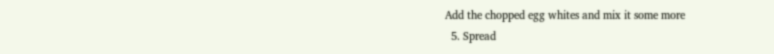Add the chopped egg whites and mix it some more
  5. Spread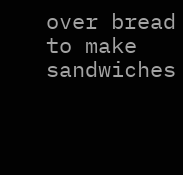over bread to make sandwiches